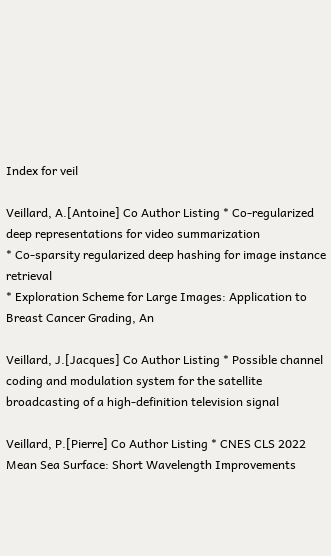Index for veil

Veillard, A.[Antoine] Co Author Listing * Co-regularized deep representations for video summarization
* Co-sparsity regularized deep hashing for image instance retrieval
* Exploration Scheme for Large Images: Application to Breast Cancer Grading, An

Veillard, J.[Jacques] Co Author Listing * Possible channel coding and modulation system for the satellite broadcasting of a high-definition television signal

Veillard, P.[Pierre] Co Author Listing * CNES CLS 2022 Mean Sea Surface: Short Wavelength Improvements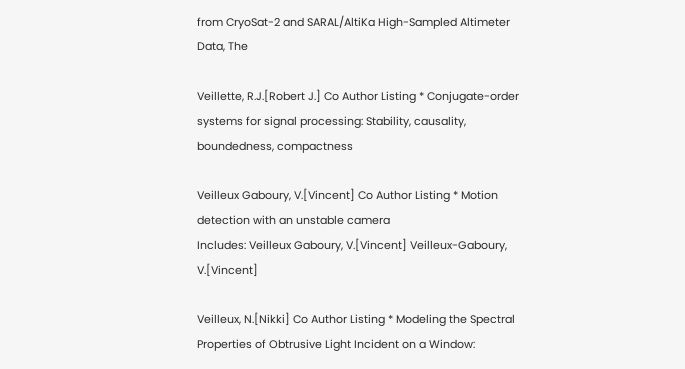from CryoSat-2 and SARAL/AltiKa High-Sampled Altimeter Data, The

Veillette, R.J.[Robert J.] Co Author Listing * Conjugate-order systems for signal processing: Stability, causality, boundedness, compactness

Veilleux Gaboury, V.[Vincent] Co Author Listing * Motion detection with an unstable camera
Includes: Veilleux Gaboury, V.[Vincent] Veilleux-Gaboury, V.[Vincent]

Veilleux, N.[Nikki] Co Author Listing * Modeling the Spectral Properties of Obtrusive Light Incident on a Window: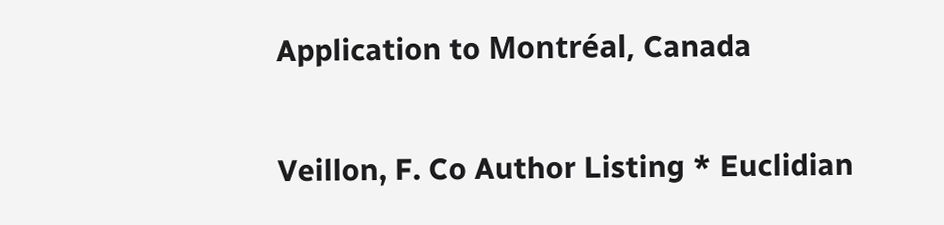Application to Montréal, Canada

Veillon, F. Co Author Listing * Euclidian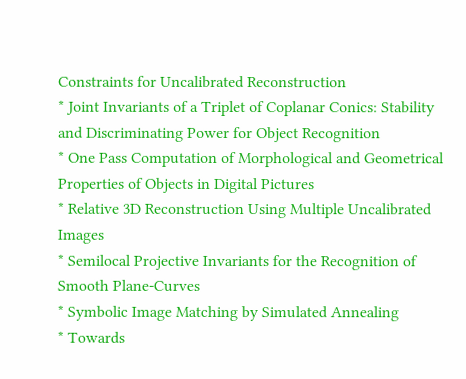Constraints for Uncalibrated Reconstruction
* Joint Invariants of a Triplet of Coplanar Conics: Stability and Discriminating Power for Object Recognition
* One Pass Computation of Morphological and Geometrical Properties of Objects in Digital Pictures
* Relative 3D Reconstruction Using Multiple Uncalibrated Images
* Semilocal Projective Invariants for the Recognition of Smooth Plane-Curves
* Symbolic Image Matching by Simulated Annealing
* Towards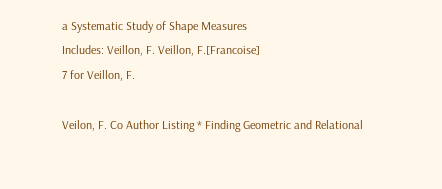a Systematic Study of Shape Measures
Includes: Veillon, F. Veillon, F.[Francoise]
7 for Veillon, F.

Veilon, F. Co Author Listing * Finding Geometric and Relational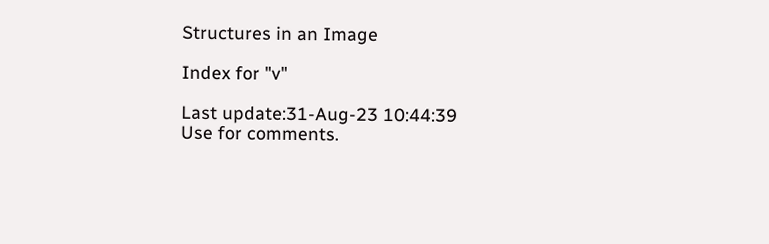Structures in an Image

Index for "v"

Last update:31-Aug-23 10:44:39
Use for comments.